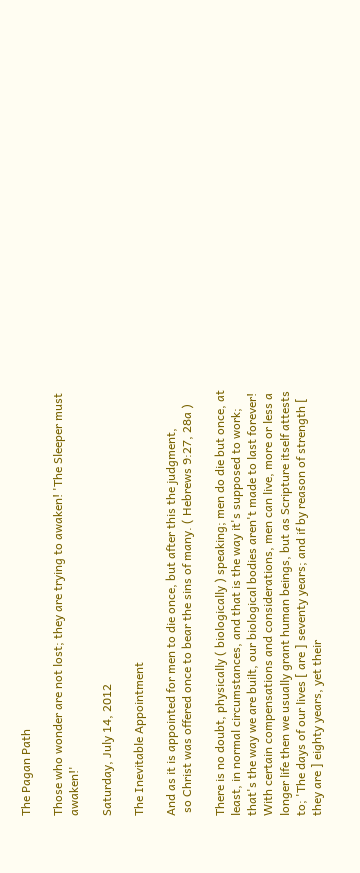The Pagan Path

Those who wonder are not lost; they are trying to awaken! 'The Sleeper must awaken!'

Saturday, July 14, 2012

The Inevitable Appointment

And as it is appointed for men to die once, but after this the judgment,
 so Christ was offered once to bear the sins of many. ( Hebrews 9:27, 28a )

There is no doubt, physically ( biologically ) speaking; men do die but once, at least, in normal circumstances, and that is the way it's supposed to work; that's the way we are built, our biological bodies aren't made to last forever! With certain compensations and considerations, men can live, more or less a longer life then we usually grant human beings, but as Scripture itself attests to; 'The days of our lives [ are ] seventy years; and if by reason of strength [ they are ] eighty years, yet their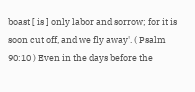boast [ is ] only labor and sorrow; for it is soon cut off, and we fly away'. ( Psalm 90:10 ) Even in the days before the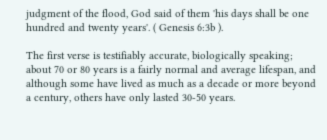judgment of the flood, God said of them 'his days shall be one hundred and twenty years'. ( Genesis 6:3b ).

The first verse is testifiably accurate, biologically speaking; about 70 or 80 years is a fairly normal and average lifespan, and although some have lived as much as a decade or more beyond a century, others have only lasted 30-50 years.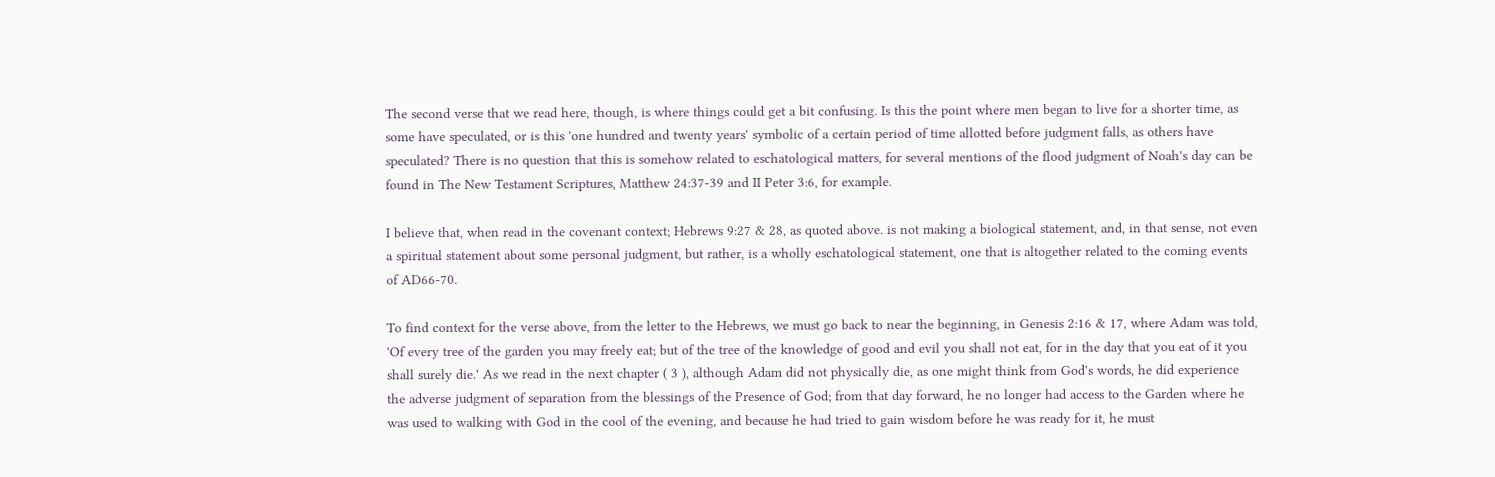The second verse that we read here, though, is where things could get a bit confusing. Is this the point where men began to live for a shorter time, as some have speculated, or is this 'one hundred and twenty years' symbolic of a certain period of time allotted before judgment falls, as others have speculated? There is no question that this is somehow related to eschatological matters, for several mentions of the flood judgment of Noah's day can be found in The New Testament Scriptures, Matthew 24:37-39 and II Peter 3:6, for example.

I believe that, when read in the covenant context; Hebrews 9:27 & 28, as quoted above. is not making a biological statement, and, in that sense, not even a spiritual statement about some personal judgment, but rather, is a wholly eschatological statement, one that is altogether related to the coming events of AD66-70.

To find context for the verse above, from the letter to the Hebrews, we must go back to near the beginning, in Genesis 2:16 & 17, where Adam was told, 'Of every tree of the garden you may freely eat; but of the tree of the knowledge of good and evil you shall not eat, for in the day that you eat of it you shall surely die.' As we read in the next chapter ( 3 ), although Adam did not physically die, as one might think from God's words, he did experience the adverse judgment of separation from the blessings of the Presence of God; from that day forward, he no longer had access to the Garden where he was used to walking with God in the cool of the evening, and because he had tried to gain wisdom before he was ready for it, he must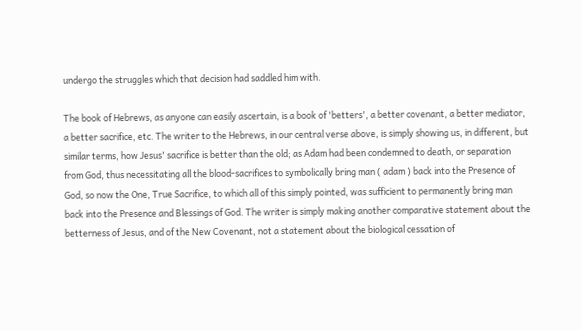undergo the struggles which that decision had saddled him with.

The book of Hebrews, as anyone can easily ascertain, is a book of 'betters', a better covenant, a better mediator, a better sacrifice, etc. The writer to the Hebrews, in our central verse above, is simply showing us, in different, but similar terms, how Jesus' sacrifice is better than the old; as Adam had been condemned to death, or separation from God, thus necessitating all the blood-sacrifices to symbolically bring man ( adam ) back into the Presence of God, so now the One, True Sacrifice, to which all of this simply pointed, was sufficient to permanently bring man back into the Presence and Blessings of God. The writer is simply making another comparative statement about the betterness of Jesus, and of the New Covenant, not a statement about the biological cessation of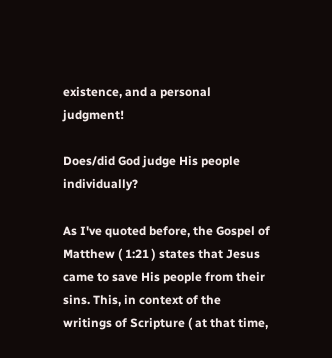existence, and a personal judgment!

Does/did God judge His people individually?

As I've quoted before, the Gospel of Matthew ( 1:21 ) states that Jesus came to save His people from their sins. This, in context of the writings of Scripture ( at that time,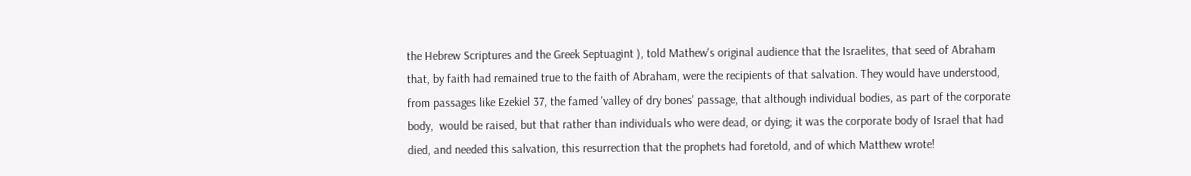the Hebrew Scriptures and the Greek Septuagint ), told Mathew's original audience that the Israelites, that seed of Abraham that, by faith had remained true to the faith of Abraham, were the recipients of that salvation. They would have understood, from passages like Ezekiel 37, the famed 'valley of dry bones' passage, that although individual bodies, as part of the corporate body,  would be raised, but that rather than individuals who were dead, or dying; it was the corporate body of Israel that had died, and needed this salvation, this resurrection that the prophets had foretold, and of which Matthew wrote!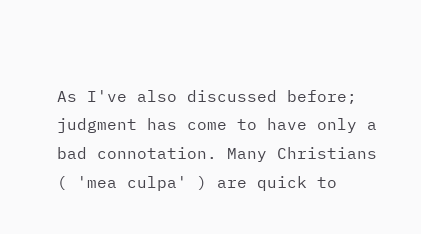As I've also discussed before; judgment has come to have only a bad connotation. Many Christians ( 'mea culpa' ) are quick to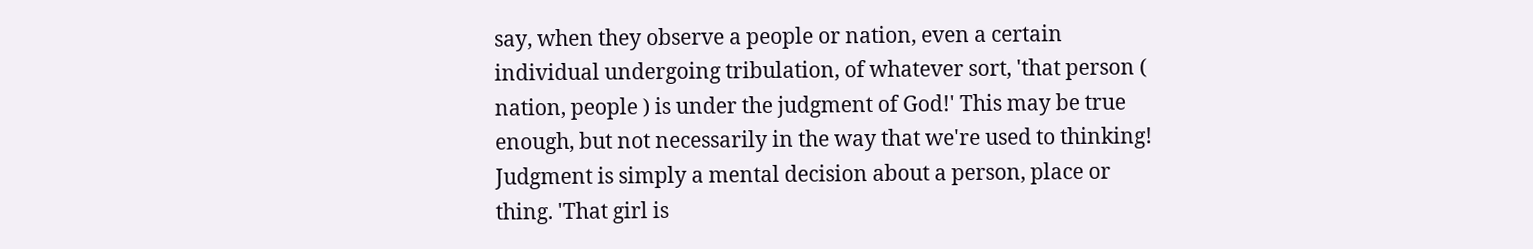say, when they observe a people or nation, even a certain individual undergoing tribulation, of whatever sort, 'that person ( nation, people ) is under the judgment of God!' This may be true enough, but not necessarily in the way that we're used to thinking! Judgment is simply a mental decision about a person, place or thing. 'That girl is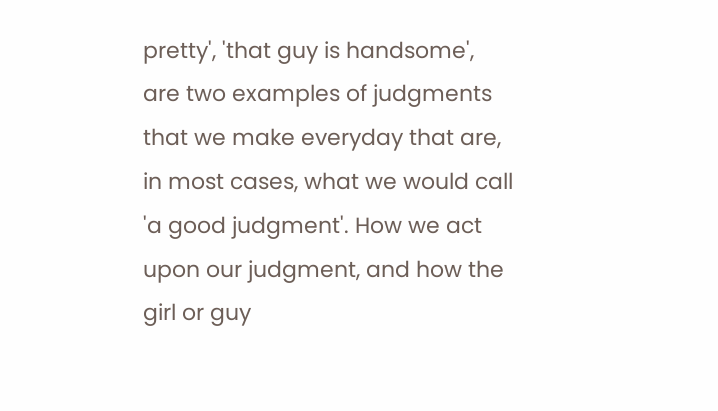pretty', 'that guy is handsome', are two examples of judgments that we make everyday that are, in most cases, what we would call 'a good judgment'. How we act upon our judgment, and how the girl or guy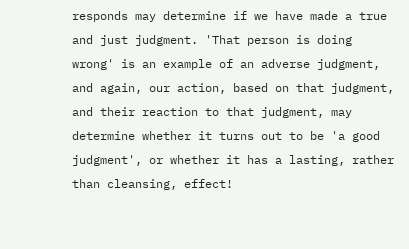responds may determine if we have made a true and just judgment. 'That person is doing wrong' is an example of an adverse judgment, and again, our action, based on that judgment, and their reaction to that judgment, may determine whether it turns out to be 'a good judgment', or whether it has a lasting, rather than cleansing, effect!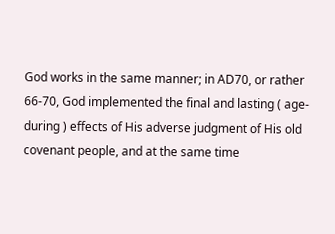God works in the same manner; in AD70, or rather 66-70, God implemented the final and lasting ( age-during ) effects of His adverse judgment of His old covenant people, and at the same time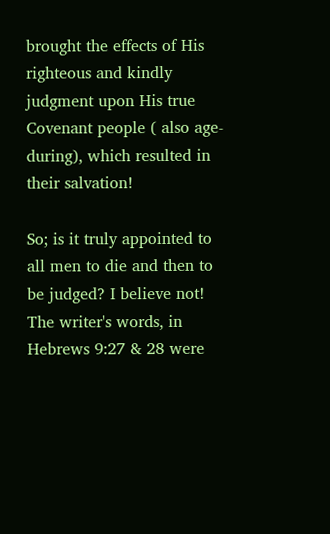brought the effects of His righteous and kindly judgment upon His true Covenant people ( also age-during), which resulted in their salvation!

So; is it truly appointed to all men to die and then to be judged? I believe not! The writer's words, in Hebrews 9:27 & 28 were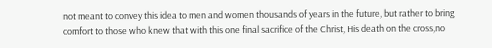not meant to convey this idea to men and women thousands of years in the future, but rather to bring comfort to those who knew that with this one final sacrifice of the Christ, His death on the cross,no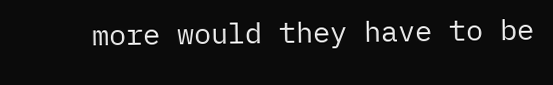more would they have to be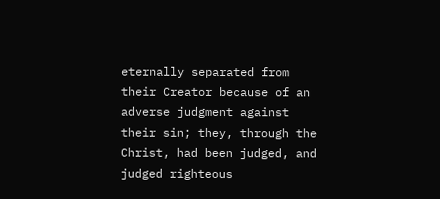eternally separated from their Creator because of an adverse judgment against their sin; they, through the Christ, had been judged, and judged righteous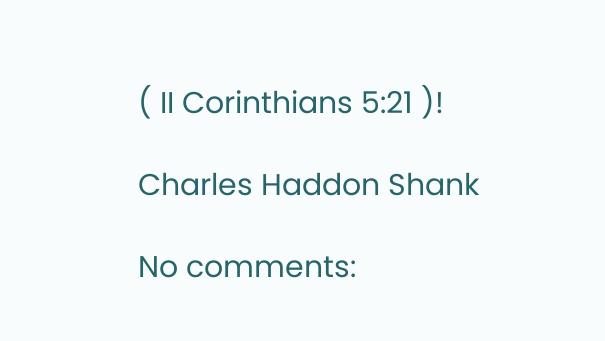( II Corinthians 5:21 )!

Charles Haddon Shank

No comments: